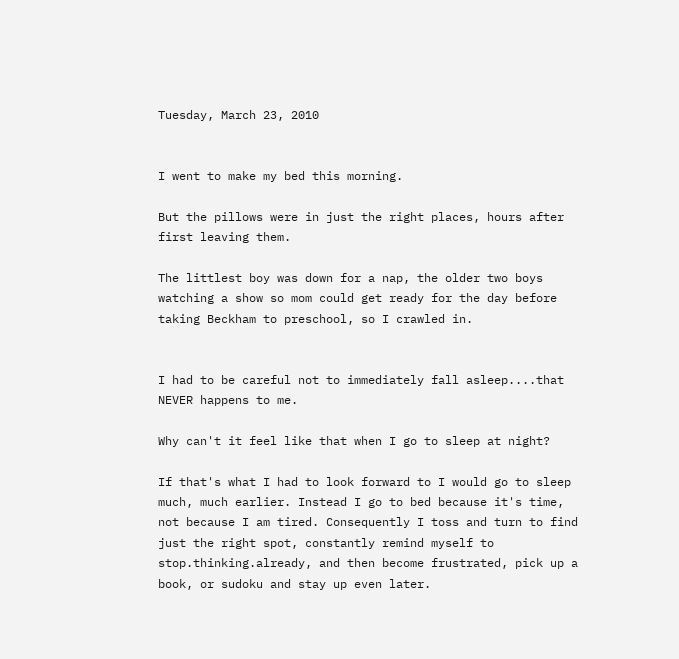Tuesday, March 23, 2010


I went to make my bed this morning.

But the pillows were in just the right places, hours after first leaving them.

The littlest boy was down for a nap, the older two boys watching a show so mom could get ready for the day before taking Beckham to preschool, so I crawled in.


I had to be careful not to immediately fall asleep....that NEVER happens to me.

Why can't it feel like that when I go to sleep at night?

If that's what I had to look forward to I would go to sleep much, much earlier. Instead I go to bed because it's time, not because I am tired. Consequently I toss and turn to find just the right spot, constantly remind myself to stop.thinking.already, and then become frustrated, pick up a book, or sudoku and stay up even later.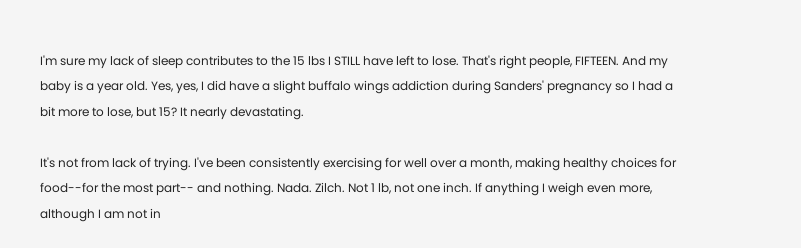I'm sure my lack of sleep contributes to the 15 lbs I STILL have left to lose. That's right people, FIFTEEN. And my baby is a year old. Yes, yes, I did have a slight buffalo wings addiction during Sanders' pregnancy so I had a bit more to lose, but 15? It nearly devastating.

It's not from lack of trying. I've been consistently exercising for well over a month, making healthy choices for food--for the most part-- and nothing. Nada. Zilch. Not 1 lb, not one inch. If anything I weigh even more, although I am not in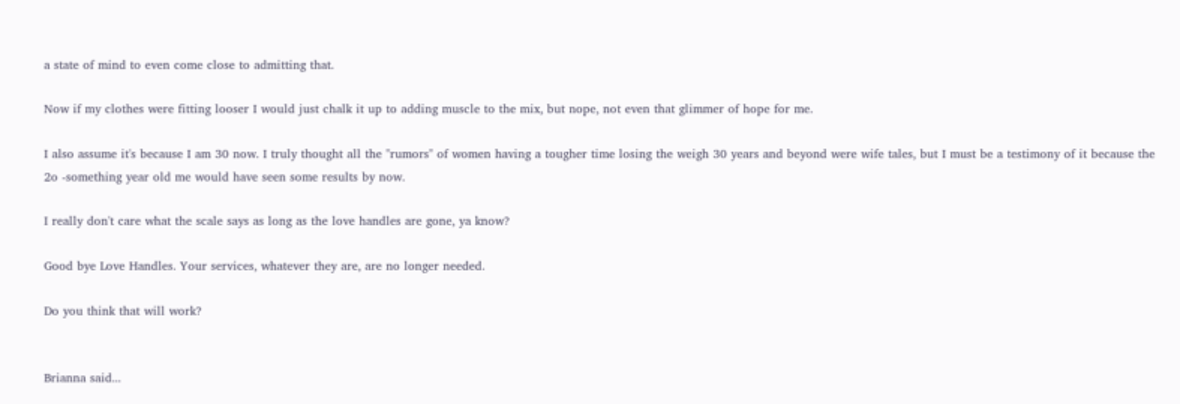a state of mind to even come close to admitting that.

Now if my clothes were fitting looser I would just chalk it up to adding muscle to the mix, but nope, not even that glimmer of hope for me.

I also assume it's because I am 30 now. I truly thought all the "rumors" of women having a tougher time losing the weigh 30 years and beyond were wife tales, but I must be a testimony of it because the 2o -something year old me would have seen some results by now.

I really don't care what the scale says as long as the love handles are gone, ya know?

Good bye Love Handles. Your services, whatever they are, are no longer needed.

Do you think that will work?


Brianna said...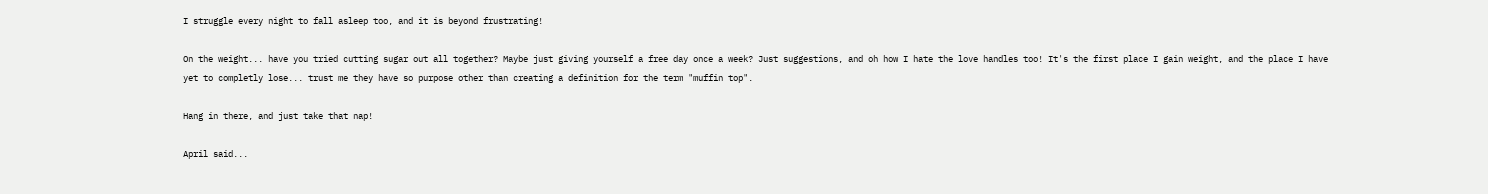I struggle every night to fall asleep too, and it is beyond frustrating!

On the weight... have you tried cutting sugar out all together? Maybe just giving yourself a free day once a week? Just suggestions, and oh how I hate the love handles too! It's the first place I gain weight, and the place I have yet to completly lose... trust me they have so purpose other than creating a definition for the term "muffin top".

Hang in there, and just take that nap!

April said...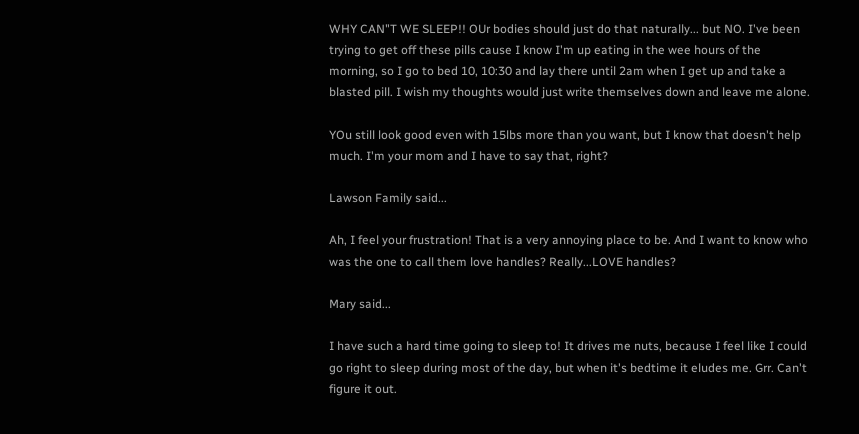WHY CAN"T WE SLEEP!! OUr bodies should just do that naturally... but NO. I've been trying to get off these pills cause I know I'm up eating in the wee hours of the morning, so I go to bed 10, 10:30 and lay there until 2am when I get up and take a blasted pill. I wish my thoughts would just write themselves down and leave me alone.

YOu still look good even with 15lbs more than you want, but I know that doesn't help much. I'm your mom and I have to say that, right?

Lawson Family said...

Ah, I feel your frustration! That is a very annoying place to be. And I want to know who was the one to call them love handles? Really...LOVE handles?

Mary said...

I have such a hard time going to sleep to! It drives me nuts, because I feel like I could go right to sleep during most of the day, but when it's bedtime it eludes me. Grr. Can't figure it out.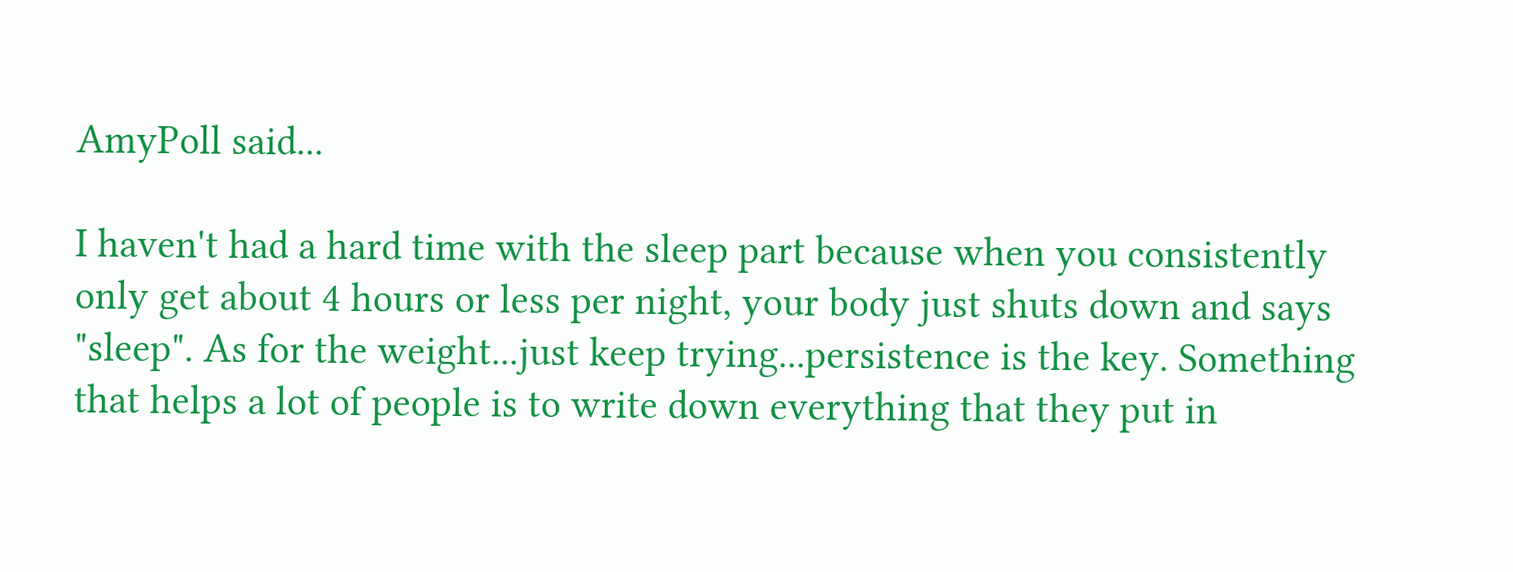AmyPoll said...

I haven't had a hard time with the sleep part because when you consistently only get about 4 hours or less per night, your body just shuts down and says "sleep". As for the weight...just keep trying...persistence is the key. Something that helps a lot of people is to write down everything that they put in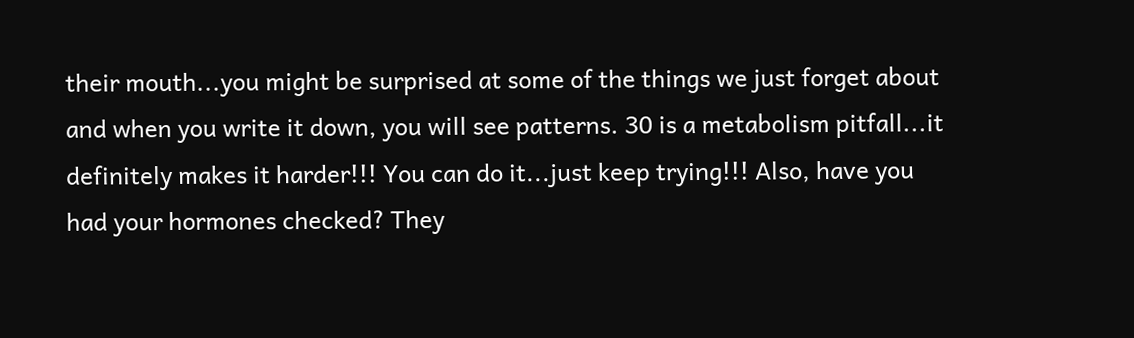their mouth...you might be surprised at some of the things we just forget about and when you write it down, you will see patterns. 30 is a metabolism pitfall...it definitely makes it harder!!! You can do it...just keep trying!!! Also, have you had your hormones checked? They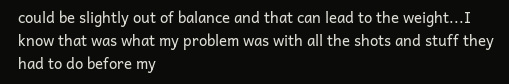could be slightly out of balance and that can lead to the weight...I know that was what my problem was with all the shots and stuff they had to do before my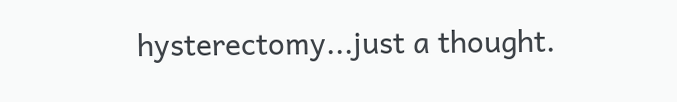hysterectomy...just a thought.